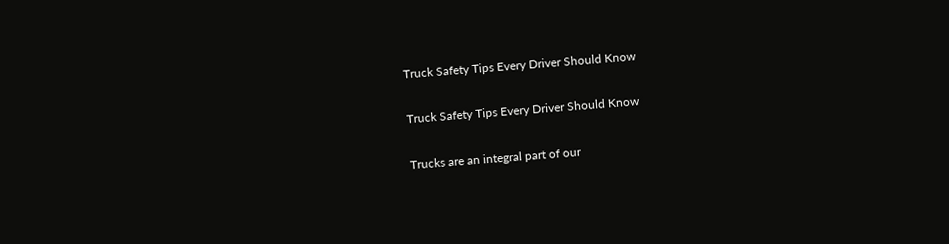Truck Safety Tips Every Driver Should Know

Truck Safety Tips Every Driver Should Know

Trucks are an integral part of our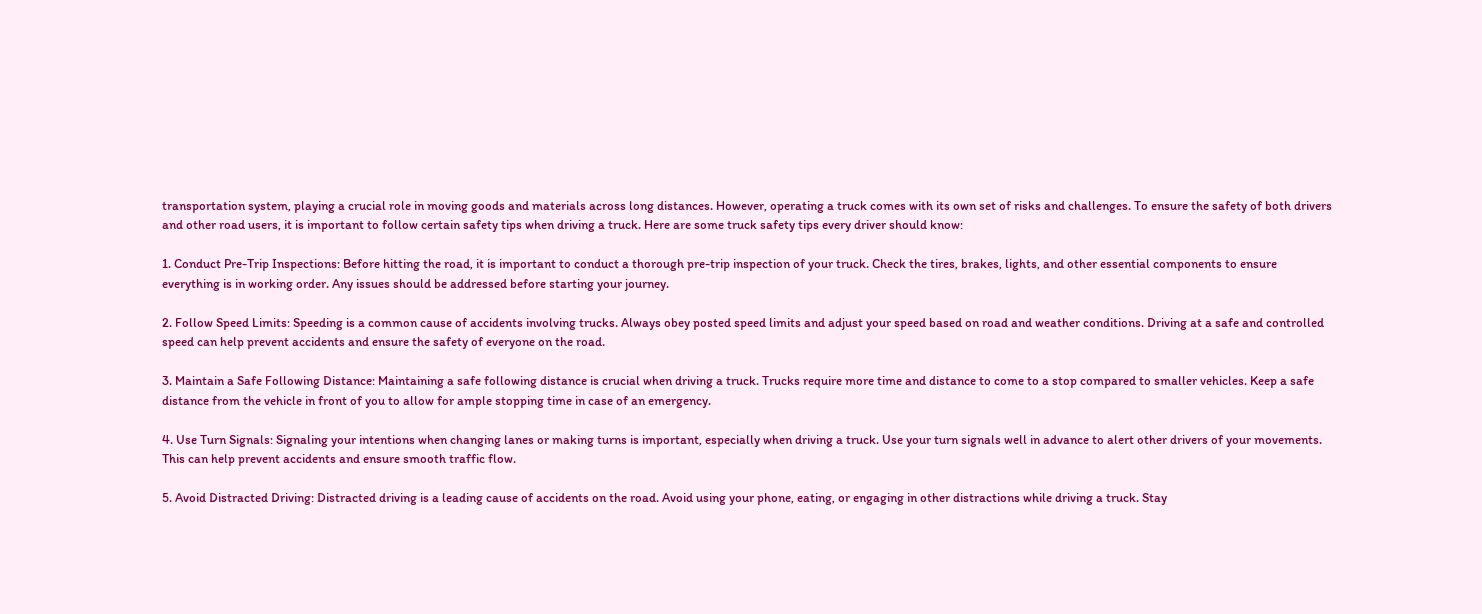transportation system, playing a crucial role in moving goods and materials across long distances. However, operating a truck comes with its own set of risks and challenges. To ensure the safety of both drivers and other road users, it is important to follow certain safety tips when driving a truck. Here are some truck safety tips every driver should know:

1. Conduct Pre-Trip Inspections: Before hitting the road, it is important to conduct a thorough pre-trip inspection of your truck. Check the tires, brakes, lights, and other essential components to ensure everything is in working order. Any issues should be addressed before starting your journey.

2. Follow Speed Limits: Speeding is a common cause of accidents involving trucks. Always obey posted speed limits and adjust your speed based on road and weather conditions. Driving at a safe and controlled speed can help prevent accidents and ensure the safety of everyone on the road.

3. Maintain a Safe Following Distance: Maintaining a safe following distance is crucial when driving a truck. Trucks require more time and distance to come to a stop compared to smaller vehicles. Keep a safe distance from the vehicle in front of you to allow for ample stopping time in case of an emergency.

4. Use Turn Signals: Signaling your intentions when changing lanes or making turns is important, especially when driving a truck. Use your turn signals well in advance to alert other drivers of your movements. This can help prevent accidents and ensure smooth traffic flow.

5. Avoid Distracted Driving: Distracted driving is a leading cause of accidents on the road. Avoid using your phone, eating, or engaging in other distractions while driving a truck. Stay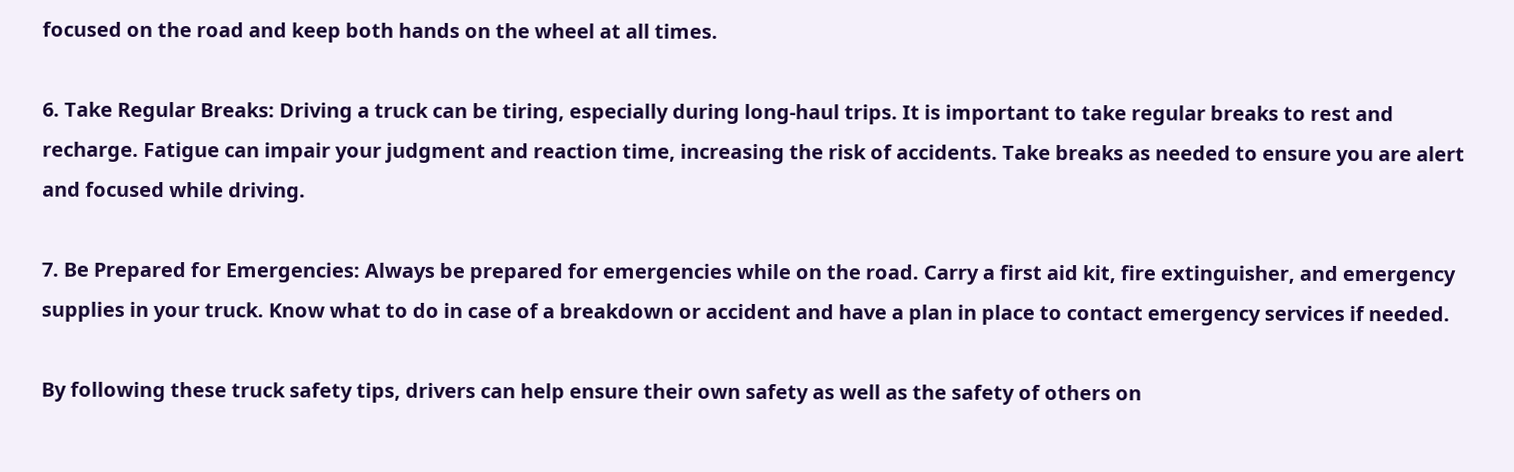focused on the road and keep both hands on the wheel at all times.

6. Take Regular Breaks: Driving a truck can be tiring, especially during long-haul trips. It is important to take regular breaks to rest and recharge. Fatigue can impair your judgment and reaction time, increasing the risk of accidents. Take breaks as needed to ensure you are alert and focused while driving.

7. Be Prepared for Emergencies: Always be prepared for emergencies while on the road. Carry a first aid kit, fire extinguisher, and emergency supplies in your truck. Know what to do in case of a breakdown or accident and have a plan in place to contact emergency services if needed.

By following these truck safety tips, drivers can help ensure their own safety as well as the safety of others on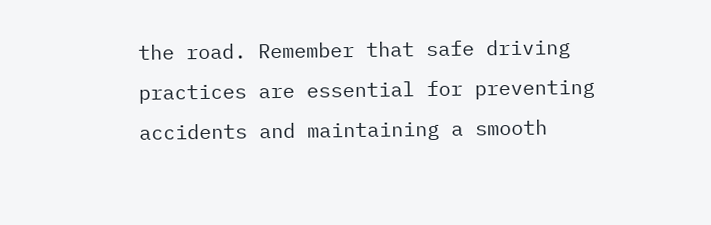the road. Remember that safe driving practices are essential for preventing accidents and maintaining a smooth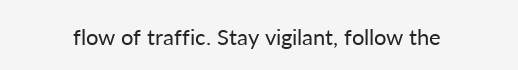flow of traffic. Stay vigilant, follow the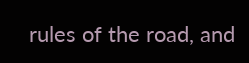rules of the road, and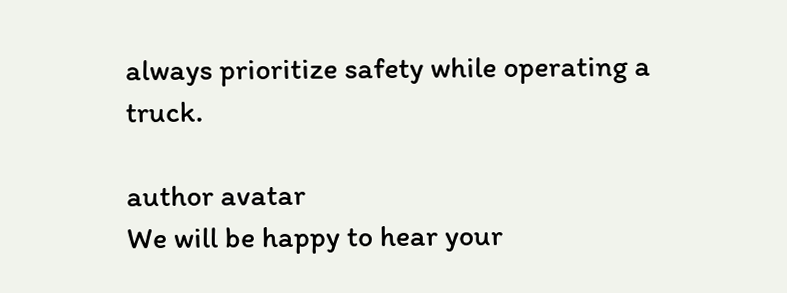always prioritize safety while operating a truck.

author avatar
We will be happy to hear your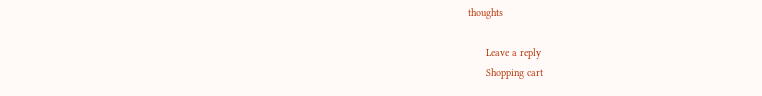thoughts

      Leave a reply
      Shopping cart